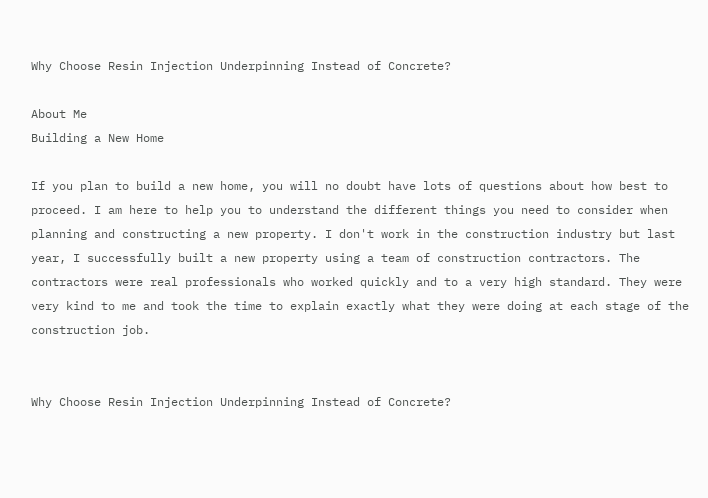Why Choose Resin Injection Underpinning Instead of Concrete?

About Me
Building a New Home

If you plan to build a new home, you will no doubt have lots of questions about how best to proceed. I am here to help you to understand the different things you need to consider when planning and constructing a new property. I don't work in the construction industry but last year, I successfully built a new property using a team of construction contractors. The contractors were real professionals who worked quickly and to a very high standard. They were very kind to me and took the time to explain exactly what they were doing at each stage of the construction job.


Why Choose Resin Injection Underpinning Instead of Concrete?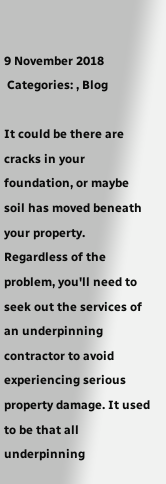9 November 2018
 Categories: , Blog

It could be there are cracks in your foundation, or maybe soil has moved beneath your property. Regardless of the problem, you'll need to seek out the services of an underpinning contractor to avoid experiencing serious property damage. It used to be that all underpinning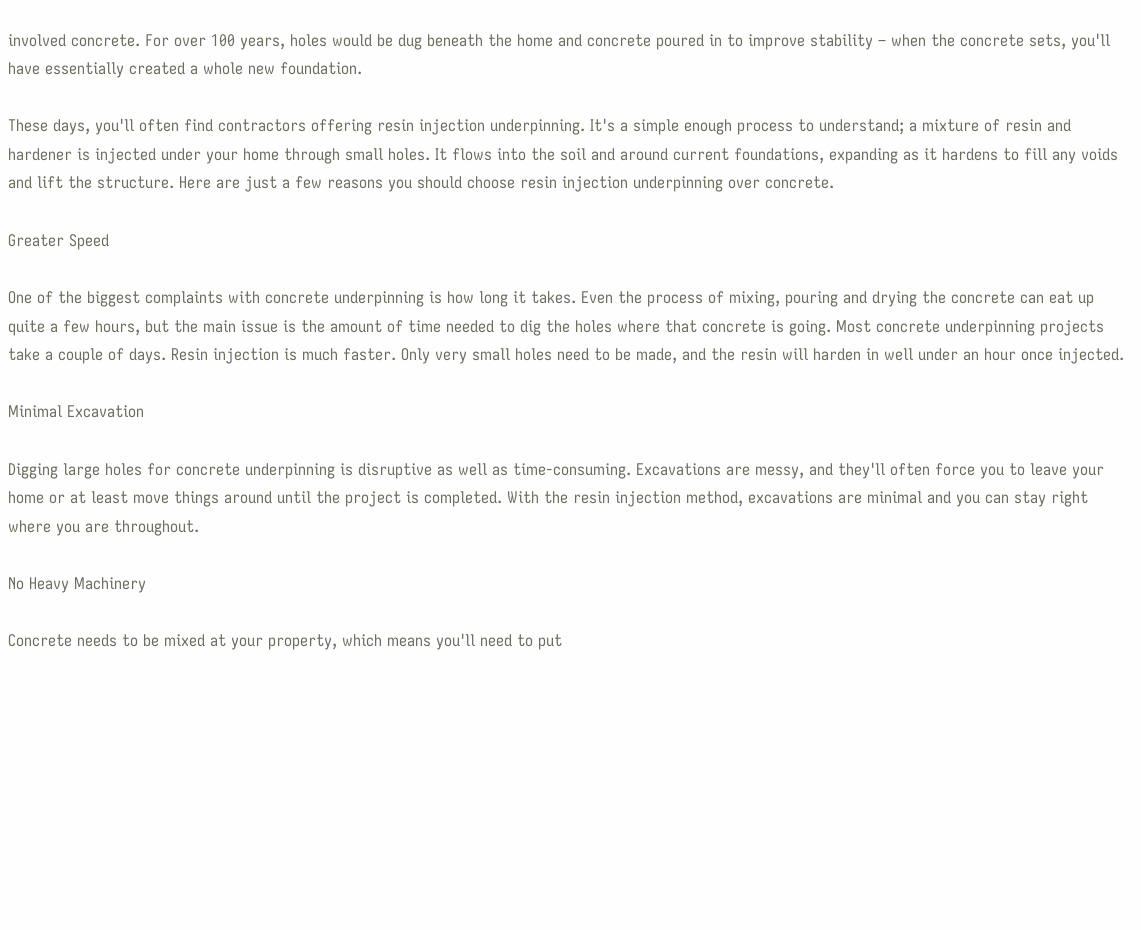involved concrete. For over 100 years, holes would be dug beneath the home and concrete poured in to improve stability – when the concrete sets, you'll have essentially created a whole new foundation.

These days, you'll often find contractors offering resin injection underpinning. It's a simple enough process to understand; a mixture of resin and hardener is injected under your home through small holes. It flows into the soil and around current foundations, expanding as it hardens to fill any voids and lift the structure. Here are just a few reasons you should choose resin injection underpinning over concrete.

Greater Speed

One of the biggest complaints with concrete underpinning is how long it takes. Even the process of mixing, pouring and drying the concrete can eat up quite a few hours, but the main issue is the amount of time needed to dig the holes where that concrete is going. Most concrete underpinning projects take a couple of days. Resin injection is much faster. Only very small holes need to be made, and the resin will harden in well under an hour once injected.

Minimal Excavation

Digging large holes for concrete underpinning is disruptive as well as time-consuming. Excavations are messy, and they'll often force you to leave your home or at least move things around until the project is completed. With the resin injection method, excavations are minimal and you can stay right where you are throughout.

No Heavy Machinery

Concrete needs to be mixed at your property, which means you'll need to put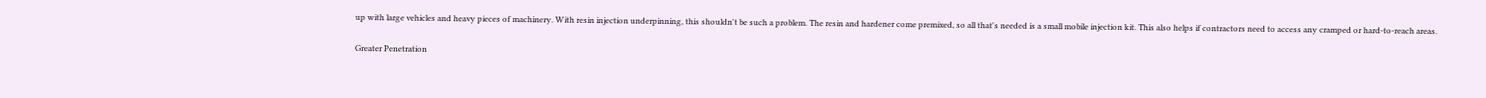up with large vehicles and heavy pieces of machinery. With resin injection underpinning, this shouldn't be such a problem. The resin and hardener come premixed, so all that's needed is a small mobile injection kit. This also helps if contractors need to access any cramped or hard-to-reach areas.

Greater Penetration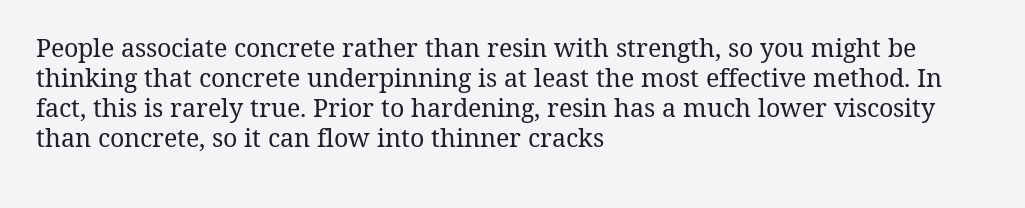People associate concrete rather than resin with strength, so you might be thinking that concrete underpinning is at least the most effective method. In fact, this is rarely true. Prior to hardening, resin has a much lower viscosity than concrete, so it can flow into thinner cracks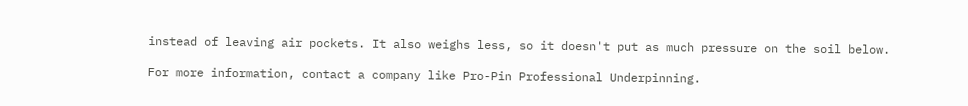instead of leaving air pockets. It also weighs less, so it doesn't put as much pressure on the soil below.

For more information, contact a company like Pro-Pin Professional Underpinning.